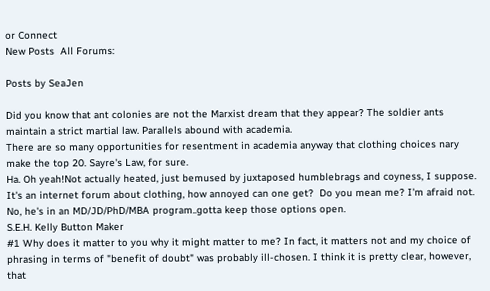or Connect
New Posts  All Forums:

Posts by SeaJen

Did you know that ant colonies are not the Marxist dream that they appear? The soldier ants maintain a strict martial law. Parallels abound with academia.
There are so many opportunities for resentment in academia anyway that clothing choices nary make the top 20. Sayre's Law, for sure.
Ha. Oh yeah!Not actually heated, just bemused by juxtaposed humblebrags and coyness, I suppose. It's an internet forum about clothing, how annoyed can one get?  Do you mean me? I'm afraid not.
No, he's in an MD/JD/PhD/MBA program..gotta keep those options open.
S.E.H. Kelly Button Maker
#1 Why does it matter to you why it might matter to me? In fact, it matters not and my choice of phrasing in terms of "benefit of doubt" was probably ill-chosen. I think it is pretty clear, however, that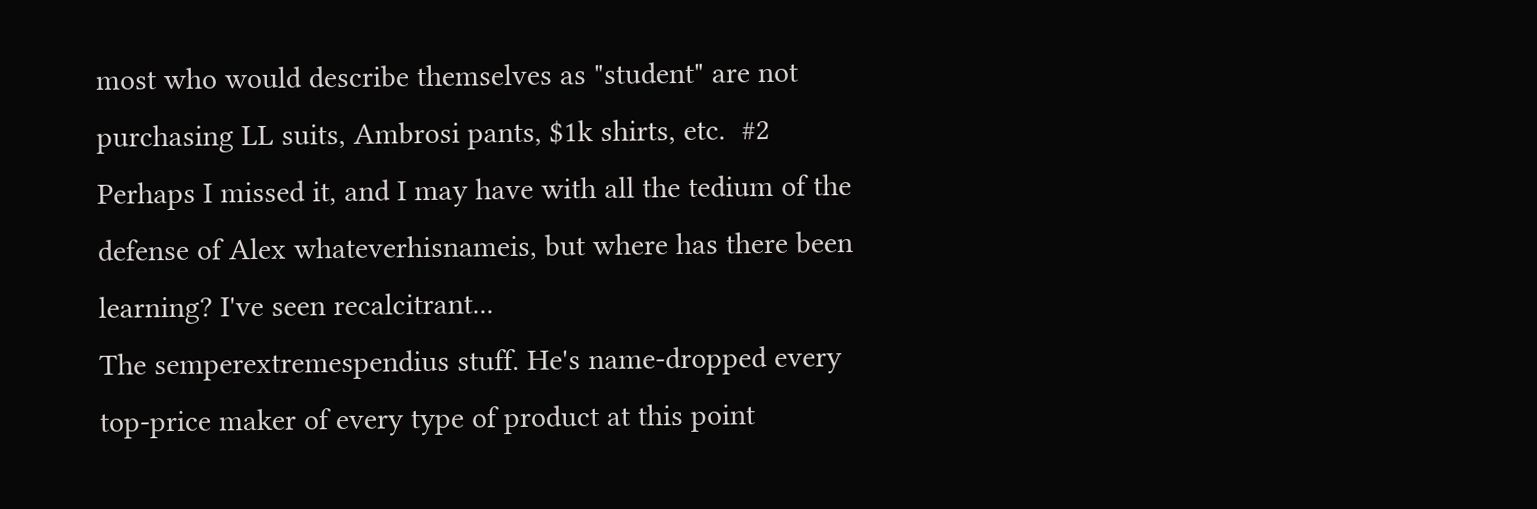most who would describe themselves as "student" are not purchasing LL suits, Ambrosi pants, $1k shirts, etc.  #2 Perhaps I missed it, and I may have with all the tedium of the defense of Alex whateverhisnameis, but where has there been learning? I've seen recalcitrant...
The semperextremespendius stuff. He's name-dropped every top-price maker of every type of product at this point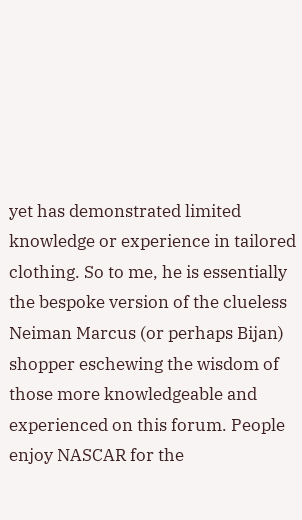yet has demonstrated limited knowledge or experience in tailored clothing. So to me, he is essentially the bespoke version of the clueless Neiman Marcus (or perhaps Bijan) shopper eschewing the wisdom of those more knowledgeable and experienced on this forum. People enjoy NASCAR for the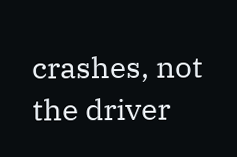crashes, not the driver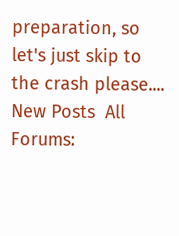preparation, so let's just skip to the crash please....
New Posts  All Forums: